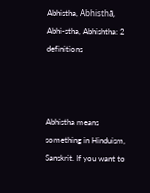Abhistha, Abhisthā, Abhi-stha, Abhishtha: 2 definitions



Abhistha means something in Hinduism, Sanskrit. If you want to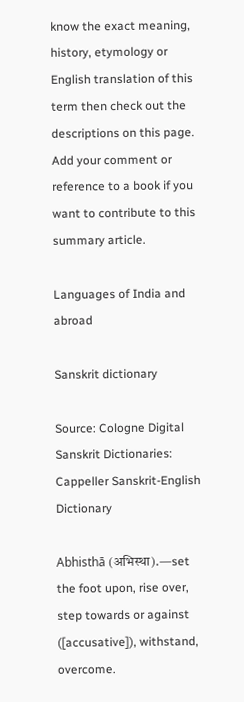know the exact meaning, history, etymology or English translation of this term then check out the descriptions on this page. Add your comment or reference to a book if you want to contribute to this summary article.

Languages of India and abroad

Sanskrit dictionary

Source: Cologne Digital Sanskrit Dictionaries: Cappeller Sanskrit-English Dictionary

Abhisthā (अभिस्था).—set the foot upon, rise over, step towards or against ([accusative]), withstand, overcome.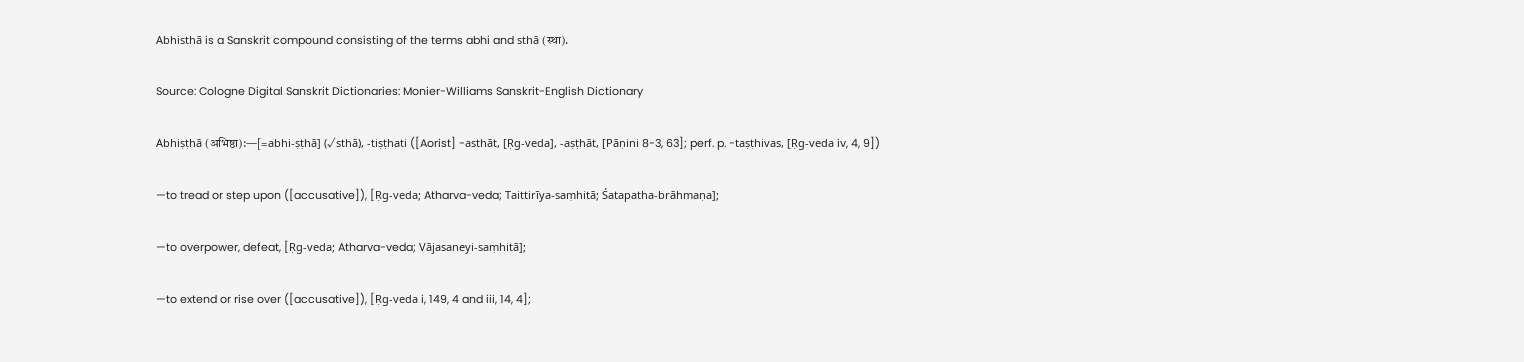Abhisthā is a Sanskrit compound consisting of the terms abhi and sthā (स्था).

Source: Cologne Digital Sanskrit Dictionaries: Monier-Williams Sanskrit-English Dictionary

Abhiṣṭhā (अभिष्ठा):—[=abhi-ṣṭhā] (√sthā), -tiṣṭhati ([Aorist] -asthāt, [Ṛg-veda], -aṣṭhāt, [Pāṇini 8-3, 63]; perf. p. -taṣṭhivas, [Ṛg-veda iv, 4, 9])

—to tread or step upon ([accusative]), [Ṛg-veda; Atharva-veda; Taittirīya-saṃhitā; Śatapatha-brāhmaṇa];

—to overpower, defeat, [Ṛg-veda; Atharva-veda; Vājasaneyi-saṃhitā];

—to extend or rise over ([accusative]), [Ṛg-veda i, 149, 4 and iii, 14, 4];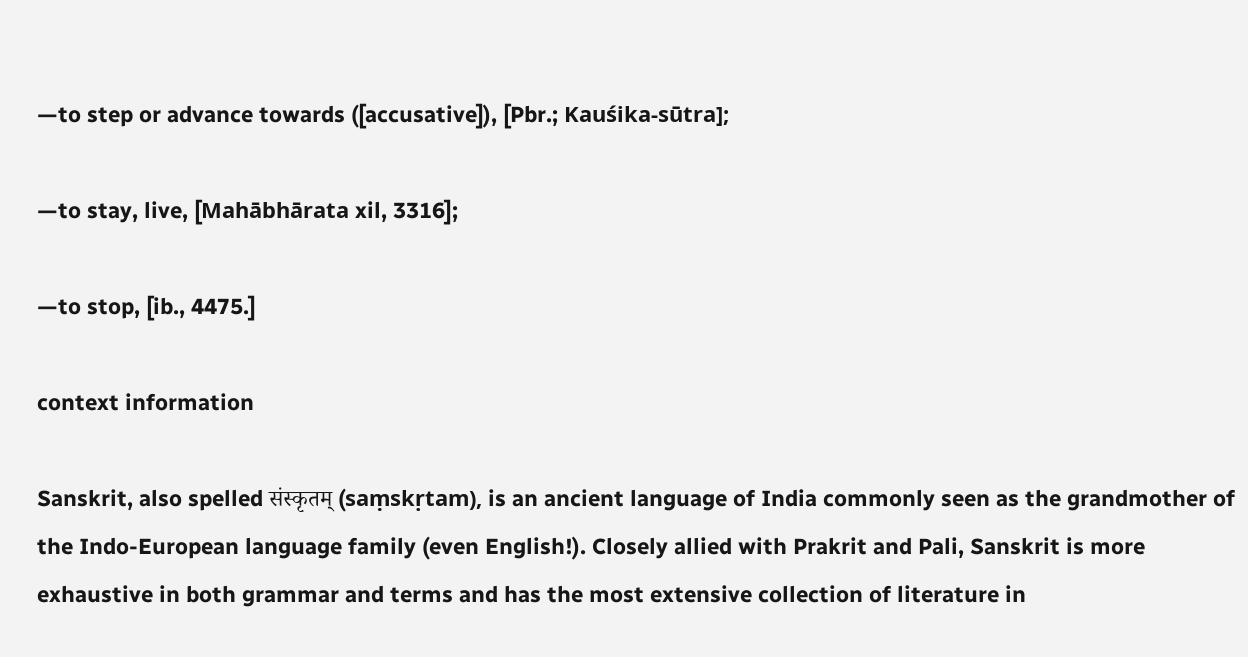—to step or advance towards ([accusative]), [Pbr.; Kauśika-sūtra];

—to stay, live, [Mahābhārata xil, 3316];

—to stop, [ib., 4475.]

context information

Sanskrit, also spelled संस्कृतम् (saṃskṛtam), is an ancient language of India commonly seen as the grandmother of the Indo-European language family (even English!). Closely allied with Prakrit and Pali, Sanskrit is more exhaustive in both grammar and terms and has the most extensive collection of literature in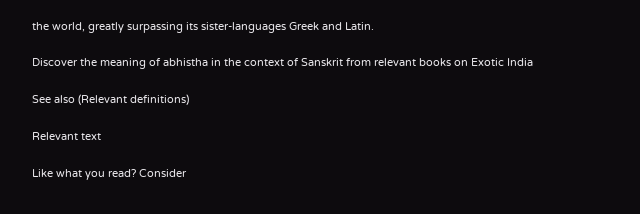the world, greatly surpassing its sister-languages Greek and Latin.

Discover the meaning of abhistha in the context of Sanskrit from relevant books on Exotic India

See also (Relevant definitions)

Relevant text

Like what you read? Consider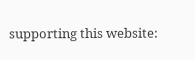supporting this website: